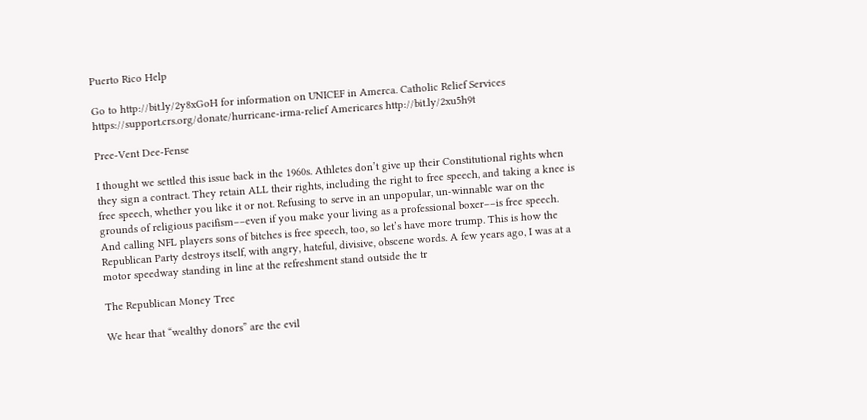Puerto Rico Help

Go to http://bit.ly/2y8xGoH for information on UNICEF in Amerca. Catholic Relief Services https://support.crs.org/donate/hurricane-irma-relief Americares http://bit.ly/2xu5h9t

Pree-Vent Dee-Fense

I thought we settled this issue back in the 1960s. Athletes don’t give up their Constitutional rights when they sign a contract. They retain ALL their rights, including the right to free speech, and taking a knee is free speech, whether you like it or not. Refusing to serve in an unpopular, un-winnable war on the grounds of religious pacifism––even if you make your living as a professional boxer––is free speech. And calling NFL players sons of bitches is free speech, too, so let’s have more trump. This is how the Republican Party destroys itself, with angry, hateful, divisive, obscene words. A few years ago, I was at a motor speedway standing in line at the refreshment stand outside the tr

The Republican Money Tree

We hear that “wealthy donors” are the evil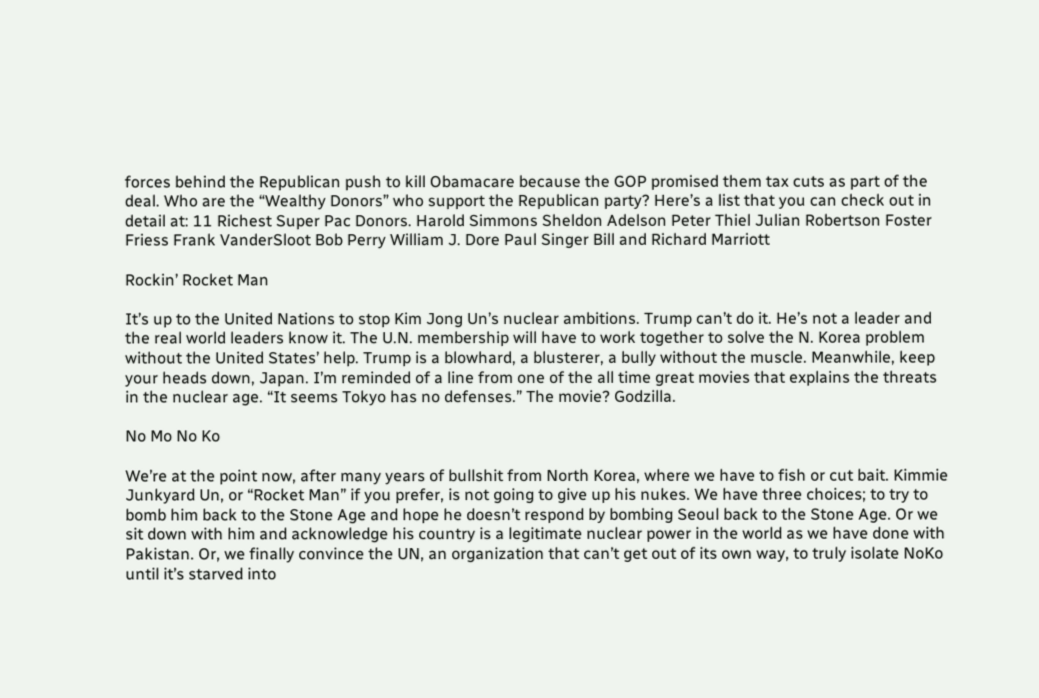forces behind the Republican push to kill Obamacare because the GOP promised them tax cuts as part of the deal. Who are the “Wealthy Donors” who support the Republican party? Here’s a list that you can check out in detail at: 11 Richest Super Pac Donors. Harold Simmons Sheldon Adelson Peter Thiel Julian Robertson Foster Friess Frank VanderSloot Bob Perry William J. Dore Paul Singer Bill and Richard Marriott

Rockin’ Rocket Man

It’s up to the United Nations to stop Kim Jong Un’s nuclear ambitions. Trump can’t do it. He’s not a leader and the real world leaders know it. The U.N. membership will have to work together to solve the N. Korea problem without the United States’ help. Trump is a blowhard, a blusterer, a bully without the muscle. Meanwhile, keep your heads down, Japan. I’m reminded of a line from one of the all time great movies that explains the threats in the nuclear age. “It seems Tokyo has no defenses.” The movie? Godzilla.

No Mo No Ko

We’re at the point now, after many years of bullshit from North Korea, where we have to fish or cut bait. Kimmie Junkyard Un, or “Rocket Man” if you prefer, is not going to give up his nukes. We have three choices; to try to bomb him back to the Stone Age and hope he doesn’t respond by bombing Seoul back to the Stone Age. Or we sit down with him and acknowledge his country is a legitimate nuclear power in the world as we have done with Pakistan. Or, we finally convince the UN, an organization that can’t get out of its own way, to truly isolate NoKo until it’s starved into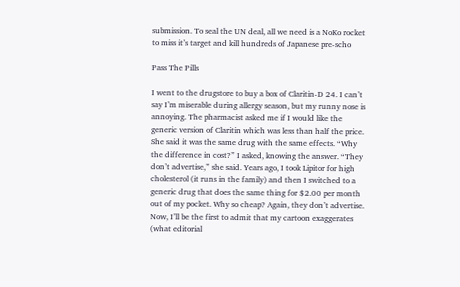submission. To seal the UN deal, all we need is a NoKo rocket to miss it’s target and kill hundreds of Japanese pre-scho

Pass The Pills

I went to the drugstore to buy a box of Claritin-D 24. I can’t say I’m miserable during allergy season, but my runny nose is annoying. The pharmacist asked me if I would like the generic version of Claritin which was less than half the price. She said it was the same drug with the same effects. “Why the difference in cost?” I asked, knowing the answer. “They don’t advertise,” she said. Years ago, I took Lipitor for high cholesterol (it runs in the family) and then I switched to a generic drug that does the same thing for $2.00 per month out of my pocket. Why so cheap? Again, they don’t advertise. Now, I’ll be the first to admit that my cartoon exaggerates (what editorial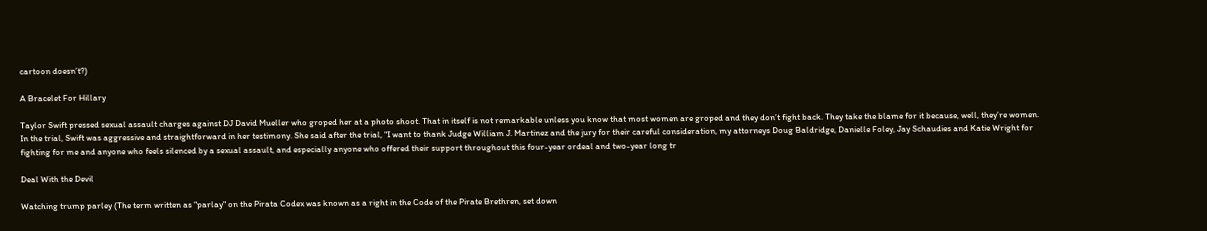cartoon doesn’t?)

A Bracelet For Hillary

Taylor Swift pressed sexual assault charges against DJ David Mueller who groped her at a photo shoot. That in itself is not remarkable unless you know that most women are groped and they don’t fight back. They take the blame for it because, well, they’re women. In the trial, Swift was aggressive and straightforward in her testimony. She said after the trial, "I want to thank Judge William J. Martinez and the jury for their careful consideration, my attorneys Doug Baldridge, Danielle Foley, Jay Schaudies and Katie Wright for fighting for me and anyone who feels silenced by a sexual assault, and especially anyone who offered their support throughout this four-year ordeal and two-year long tr

Deal With the Devil

Watching trump parley (The term written as "parlay" on the Pirata Codex was known as a right in the Code of the Pirate Brethren, set down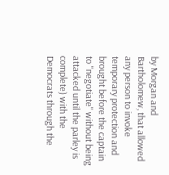by Morgan and Bartholomew, that allowed any person to invoke temporary protection and brought before the captain to "negotiate" without being attacked until the parley is complete) with the Democrats through the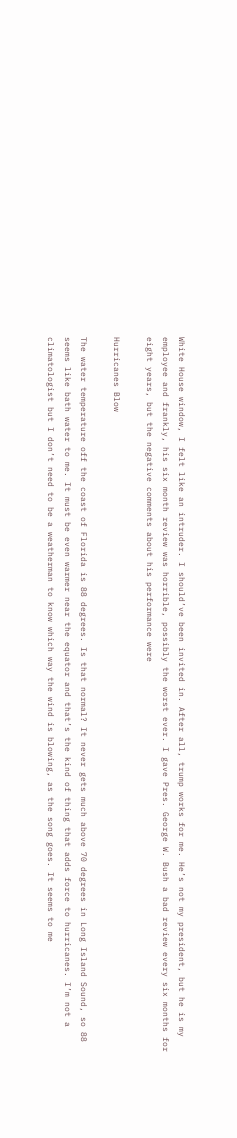White House window, I felt like an intruder. I should’ve been invited in. After all, trump works for me. He’s not my president, but he is my employee and frankly, his six month review was horrible, possibly the worst ever. I gave Pres. George W. Bush a bad review every six months for eight years, but the negative comments about his performance were

Hurricanes Blow

The water temperature off the coast of Florida is 88 degrees. Is that normal? It never gets much above 70 degrees in Long Island Sound, so 88 seems like bath water to me. It must be even warmer near the equator and that’s the kind of thing that adds force to hurricanes. I’m not a climatologist but I don’t need to be a weatherman to know which way the wind is blowing, as the song goes. It seems to me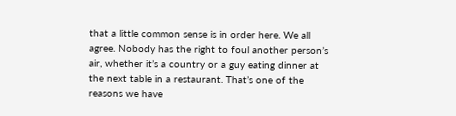that a little common sense is in order here. We all agree. Nobody has the right to foul another person’s air, whether it’s a country or a guy eating dinner at the next table in a restaurant. That’s one of the reasons we have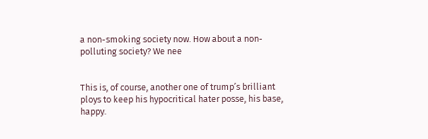a non-smoking society now. How about a non-polluting society? We nee


This is, of course, another one of trump’s brilliant ploys to keep his hypocritical hater posse, his base, happy.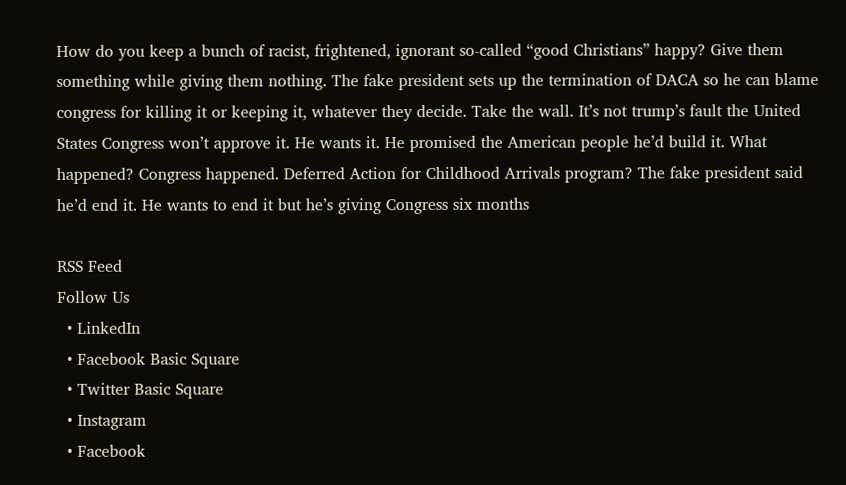How do you keep a bunch of racist, frightened, ignorant so-called “good Christians” happy? Give them something while giving them nothing. The fake president sets up the termination of DACA so he can blame congress for killing it or keeping it, whatever they decide. Take the wall. It’s not trump’s fault the United States Congress won’t approve it. He wants it. He promised the American people he’d build it. What happened? Congress happened. Deferred Action for Childhood Arrivals program? The fake president said he’d end it. He wants to end it but he’s giving Congress six months

RSS Feed
Follow Us
  • LinkedIn
  • Facebook Basic Square
  • Twitter Basic Square
  • Instagram
  • Facebook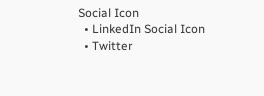Social Icon
  • LinkedIn Social Icon
  • Twitter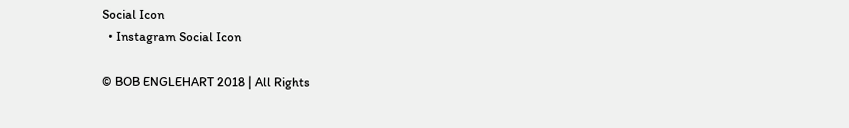Social Icon
  • Instagram Social Icon

© BOB ENGLEHART 2018 | All Rights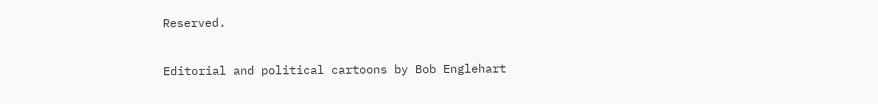Reserved.

Editorial and political cartoons by Bob Englehart